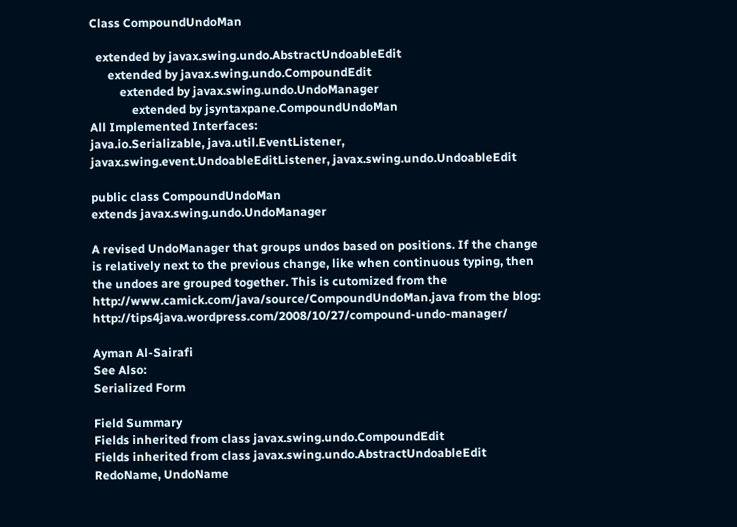Class CompoundUndoMan

  extended by javax.swing.undo.AbstractUndoableEdit
      extended by javax.swing.undo.CompoundEdit
          extended by javax.swing.undo.UndoManager
              extended by jsyntaxpane.CompoundUndoMan
All Implemented Interfaces:
java.io.Serializable, java.util.EventListener, javax.swing.event.UndoableEditListener, javax.swing.undo.UndoableEdit

public class CompoundUndoMan
extends javax.swing.undo.UndoManager

A revised UndoManager that groups undos based on positions. If the change is relatively next to the previous change, like when continuous typing, then the undoes are grouped together. This is cutomized from the http://www.camick.com/java/source/CompoundUndoMan.java from the blog: http://tips4java.wordpress.com/2008/10/27/compound-undo-manager/

Ayman Al-Sairafi
See Also:
Serialized Form

Field Summary
Fields inherited from class javax.swing.undo.CompoundEdit
Fields inherited from class javax.swing.undo.AbstractUndoableEdit
RedoName, UndoName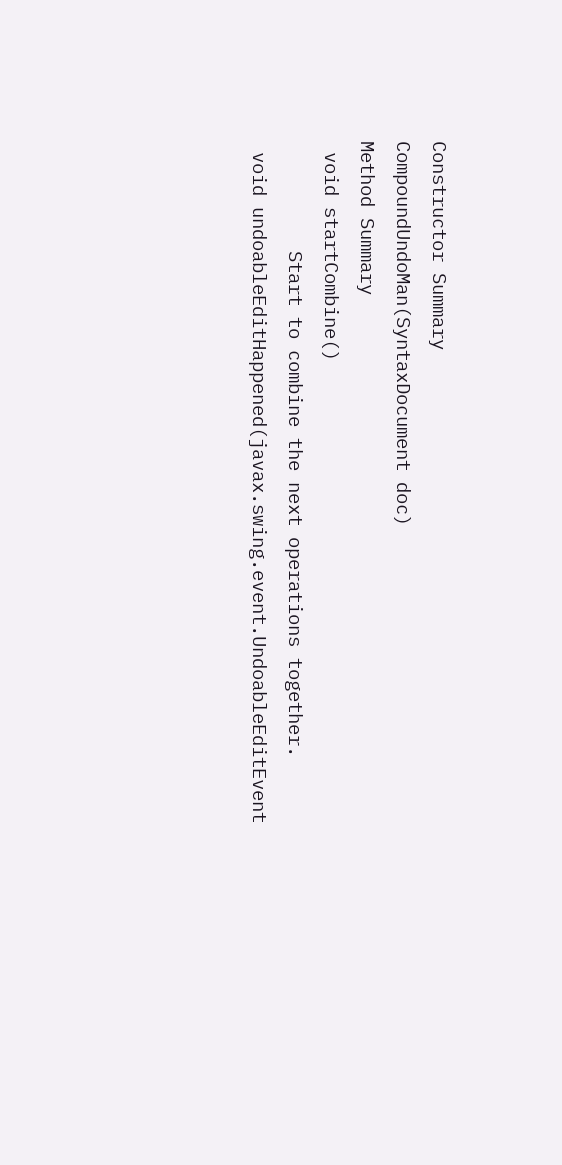Constructor Summary
CompoundUndoMan(SyntaxDocument doc)
Method Summary
 void startCombine()
          Start to combine the next operations together.
 void undoableEditHappened(javax.swing.event.UndoableEditEvent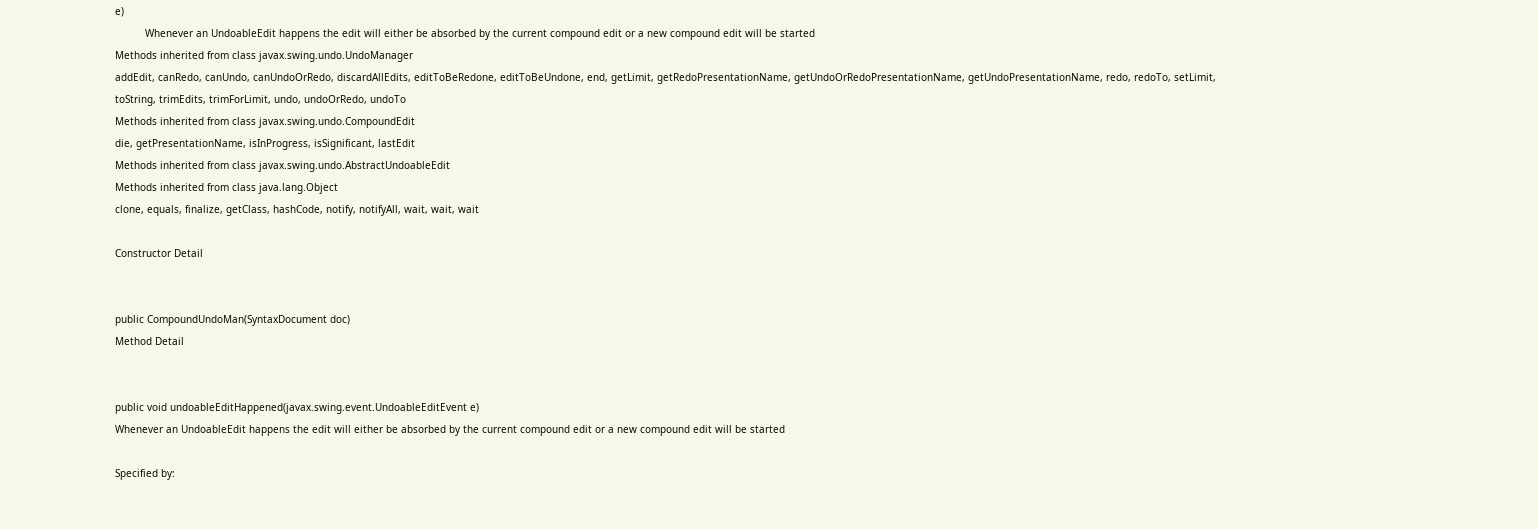e)
          Whenever an UndoableEdit happens the edit will either be absorbed by the current compound edit or a new compound edit will be started
Methods inherited from class javax.swing.undo.UndoManager
addEdit, canRedo, canUndo, canUndoOrRedo, discardAllEdits, editToBeRedone, editToBeUndone, end, getLimit, getRedoPresentationName, getUndoOrRedoPresentationName, getUndoPresentationName, redo, redoTo, setLimit, toString, trimEdits, trimForLimit, undo, undoOrRedo, undoTo
Methods inherited from class javax.swing.undo.CompoundEdit
die, getPresentationName, isInProgress, isSignificant, lastEdit
Methods inherited from class javax.swing.undo.AbstractUndoableEdit
Methods inherited from class java.lang.Object
clone, equals, finalize, getClass, hashCode, notify, notifyAll, wait, wait, wait

Constructor Detail


public CompoundUndoMan(SyntaxDocument doc)
Method Detail


public void undoableEditHappened(javax.swing.event.UndoableEditEvent e)
Whenever an UndoableEdit happens the edit will either be absorbed by the current compound edit or a new compound edit will be started

Specified by: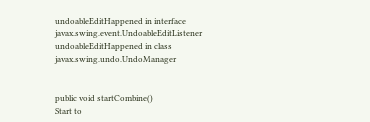undoableEditHappened in interface javax.swing.event.UndoableEditListener
undoableEditHappened in class javax.swing.undo.UndoManager


public void startCombine()
Start to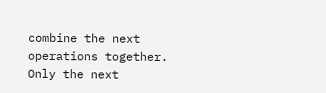combine the next operations together. Only the next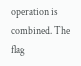operation is combined. The flag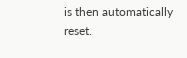is then automatically reset.